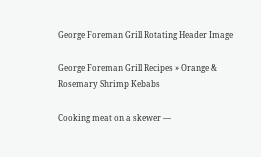George Foreman Grill Rotating Header Image

George Foreman Grill Recipes » Orange & Rosemary Shrimp Kebabs

Cooking meat on a skewer —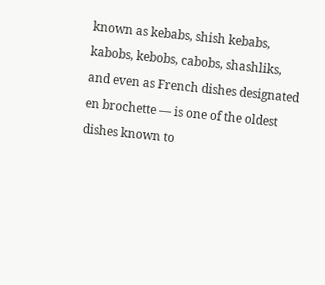known as kebabs, shish kebabs, kabobs, kebobs, cabobs, shashliks, and even as French dishes designated en brochette — is one of the oldest dishes known to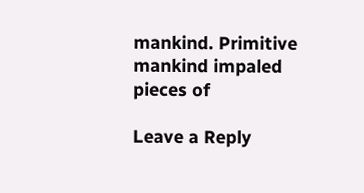mankind. Primitive mankind impaled pieces of

Leave a Reply